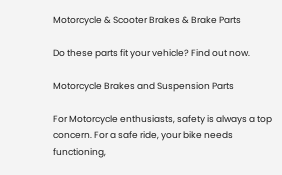Motorcycle & Scooter Brakes & Brake Parts

Do these parts fit your vehicle? Find out now.

Motorcycle Brakes and Suspension Parts

For Motorcycle enthusiasts, safety is always a top concern. For a safe ride, your bike needs functioning,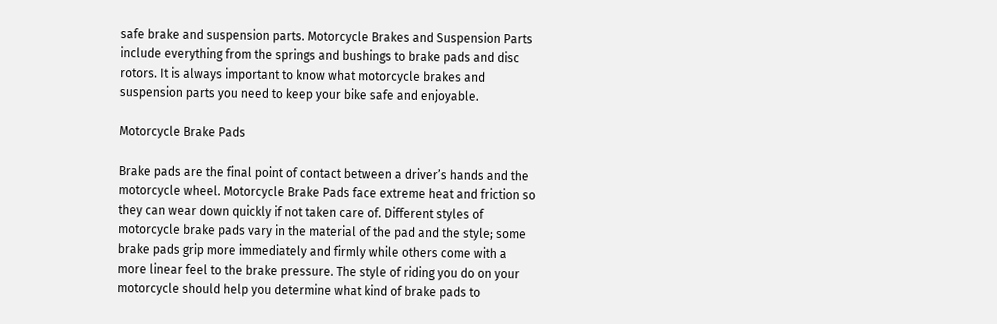safe brake and suspension parts. Motorcycle Brakes and Suspension Parts include everything from the springs and bushings to brake pads and disc rotors. It is always important to know what motorcycle brakes and suspension parts you need to keep your bike safe and enjoyable.

Motorcycle Brake Pads

Brake pads are the final point of contact between a driver’s hands and the motorcycle wheel. Motorcycle Brake Pads face extreme heat and friction so they can wear down quickly if not taken care of. Different styles of motorcycle brake pads vary in the material of the pad and the style; some brake pads grip more immediately and firmly while others come with a more linear feel to the brake pressure. The style of riding you do on your motorcycle should help you determine what kind of brake pads to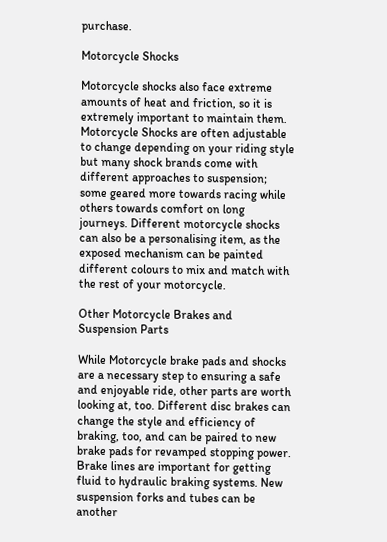purchase.

Motorcycle Shocks

Motorcycle shocks also face extreme amounts of heat and friction, so it is extremely important to maintain them. Motorcycle Shocks are often adjustable to change depending on your riding style but many shock brands come with different approaches to suspension; some geared more towards racing while others towards comfort on long journeys. Different motorcycle shocks can also be a personalising item, as the exposed mechanism can be painted different colours to mix and match with the rest of your motorcycle.

Other Motorcycle Brakes and Suspension Parts

While Motorcycle brake pads and shocks are a necessary step to ensuring a safe and enjoyable ride, other parts are worth looking at, too. Different disc brakes can change the style and efficiency of braking, too, and can be paired to new brake pads for revamped stopping power. Brake lines are important for getting fluid to hydraulic braking systems. New suspension forks and tubes can be another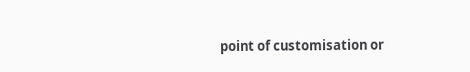point of customisation or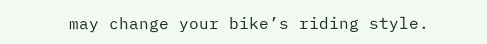may change your bike’s riding style.